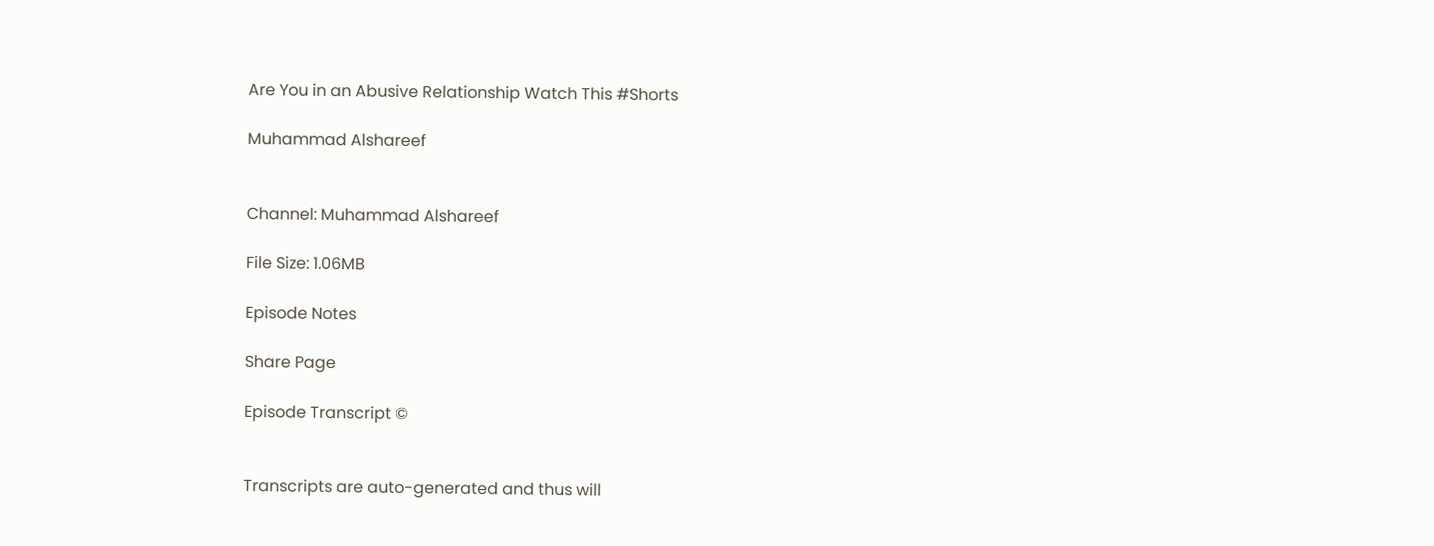Are You in an Abusive Relationship Watch This #Shorts

Muhammad Alshareef


Channel: Muhammad Alshareef

File Size: 1.06MB

Episode Notes

Share Page

Episode Transcript ©


Transcripts are auto-generated and thus will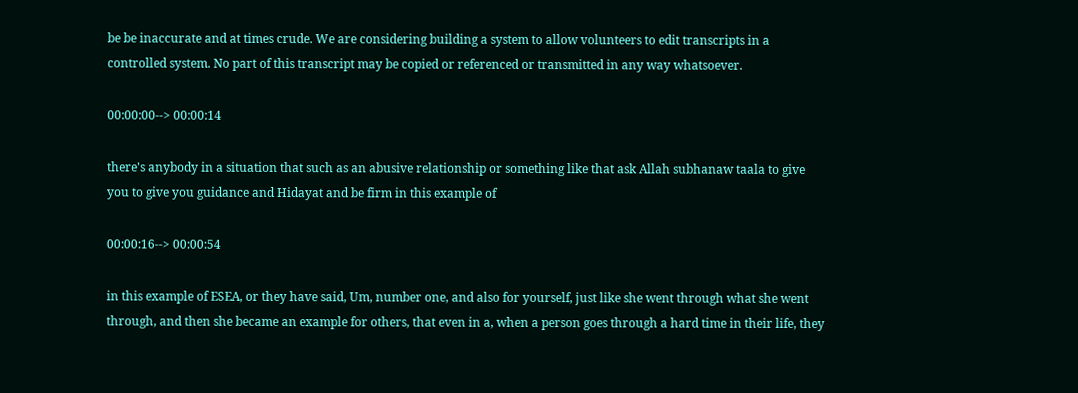be be inaccurate and at times crude. We are considering building a system to allow volunteers to edit transcripts in a controlled system. No part of this transcript may be copied or referenced or transmitted in any way whatsoever.

00:00:00--> 00:00:14

there's anybody in a situation that such as an abusive relationship or something like that ask Allah subhanaw taala to give you to give you guidance and Hidayat and be firm in this example of

00:00:16--> 00:00:54

in this example of ESEA, or they have said, Um, number one, and also for yourself, just like she went through what she went through, and then she became an example for others, that even in a, when a person goes through a hard time in their life, they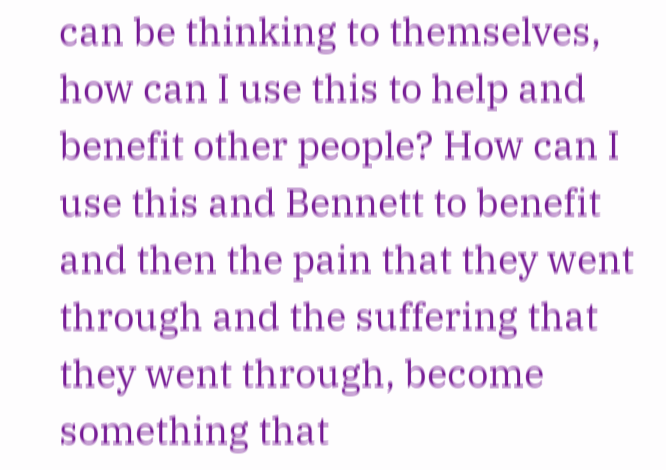can be thinking to themselves, how can I use this to help and benefit other people? How can I use this and Bennett to benefit and then the pain that they went through and the suffering that they went through, become something that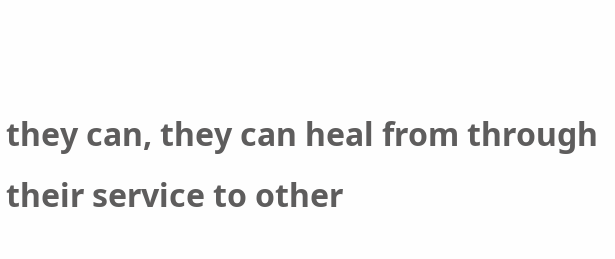they can, they can heal from through their service to other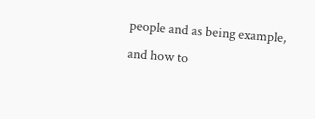people and as being example, and how to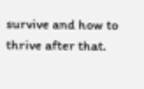survive and how to thrive after that.